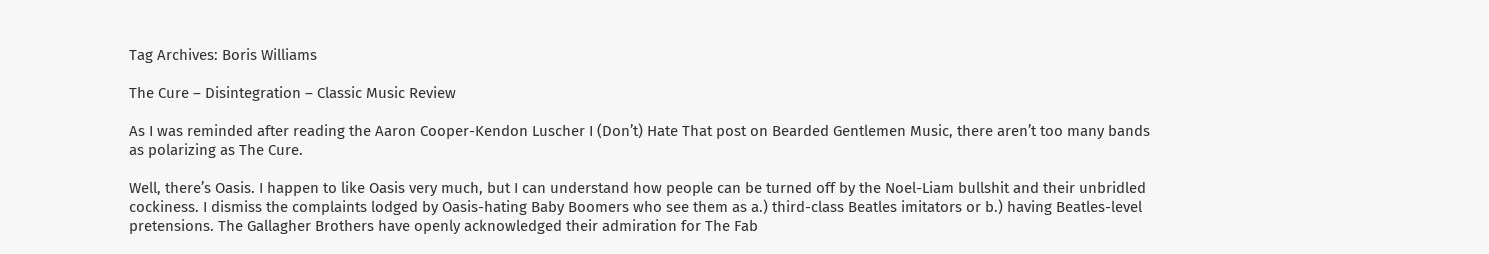Tag Archives: Boris Williams

The Cure – Disintegration – Classic Music Review

As I was reminded after reading the Aaron Cooper-Kendon Luscher I (Don’t) Hate That post on Bearded Gentlemen Music, there aren’t too many bands as polarizing as The Cure.

Well, there’s Oasis. I happen to like Oasis very much, but I can understand how people can be turned off by the Noel-Liam bullshit and their unbridled cockiness. I dismiss the complaints lodged by Oasis-hating Baby Boomers who see them as a.) third-class Beatles imitators or b.) having Beatles-level pretensions. The Gallagher Brothers have openly acknowledged their admiration for The Fab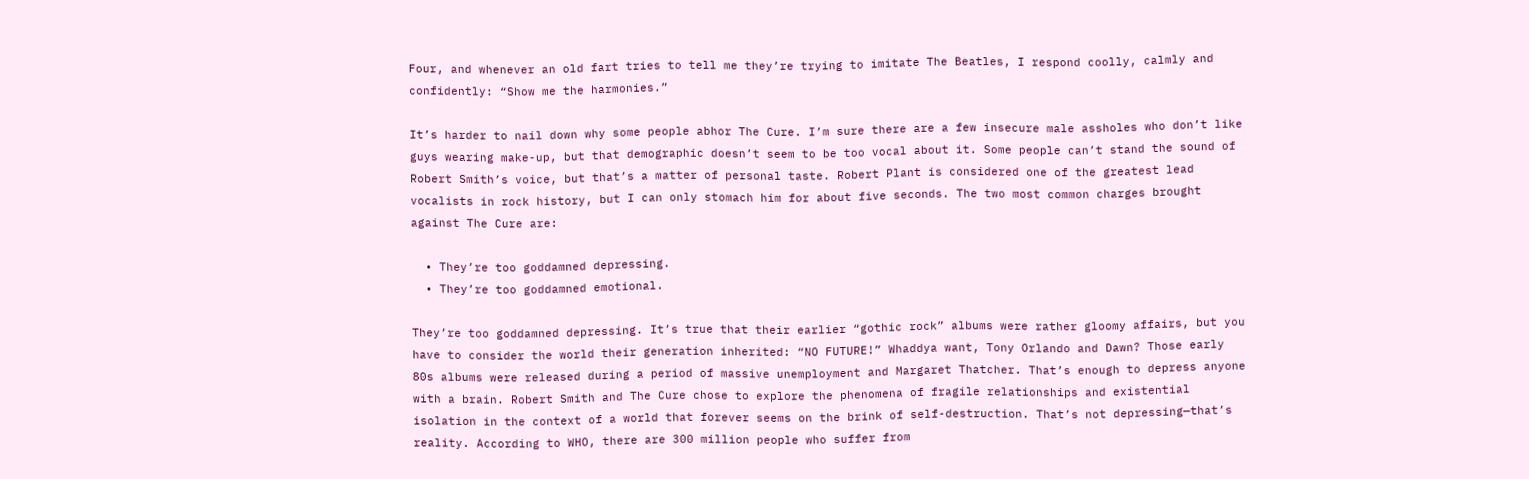Four, and whenever an old fart tries to tell me they’re trying to imitate The Beatles, I respond coolly, calmly and confidently: “Show me the harmonies.”

It’s harder to nail down why some people abhor The Cure. I’m sure there are a few insecure male assholes who don’t like guys wearing make-up, but that demographic doesn’t seem to be too vocal about it. Some people can’t stand the sound of Robert Smith’s voice, but that’s a matter of personal taste. Robert Plant is considered one of the greatest lead vocalists in rock history, but I can only stomach him for about five seconds. The two most common charges brought against The Cure are:

  • They’re too goddamned depressing.
  • They’re too goddamned emotional.

They’re too goddamned depressing. It’s true that their earlier “gothic rock” albums were rather gloomy affairs, but you have to consider the world their generation inherited: “NO FUTURE!” Whaddya want, Tony Orlando and Dawn? Those early 80s albums were released during a period of massive unemployment and Margaret Thatcher. That’s enough to depress anyone with a brain. Robert Smith and The Cure chose to explore the phenomena of fragile relationships and existential isolation in the context of a world that forever seems on the brink of self-destruction. That’s not depressing—that’s reality. According to WHO, there are 300 million people who suffer from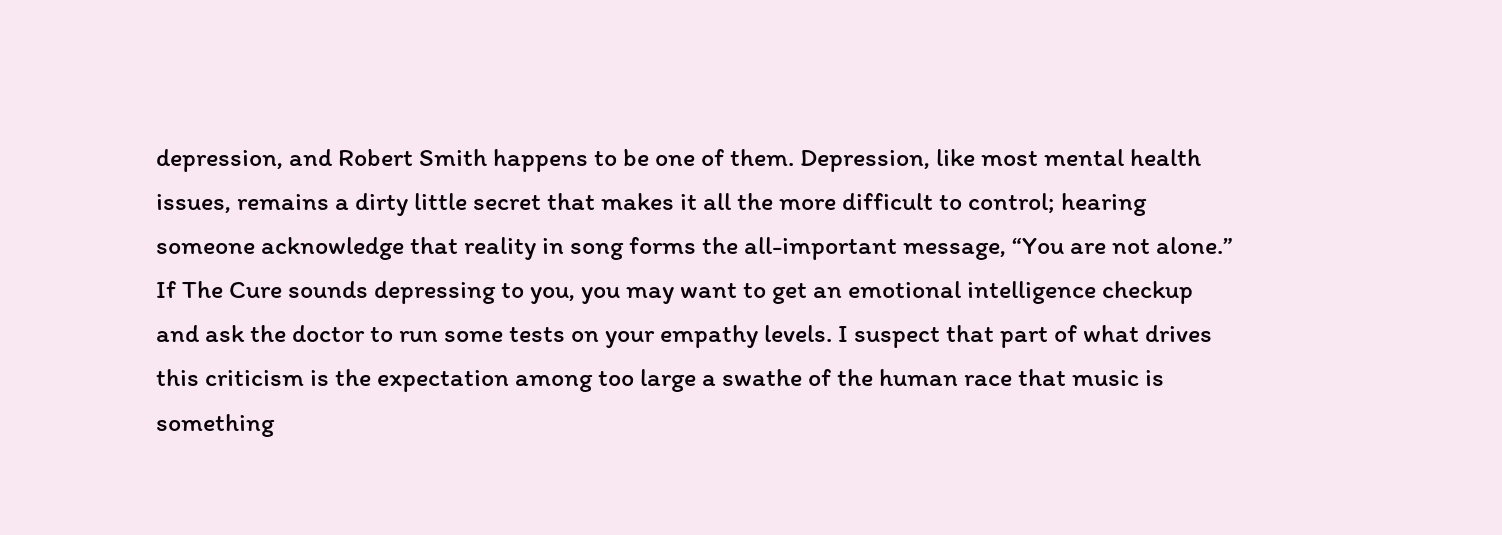depression, and Robert Smith happens to be one of them. Depression, like most mental health issues, remains a dirty little secret that makes it all the more difficult to control; hearing someone acknowledge that reality in song forms the all-important message, “You are not alone.” If The Cure sounds depressing to you, you may want to get an emotional intelligence checkup and ask the doctor to run some tests on your empathy levels. I suspect that part of what drives this criticism is the expectation among too large a swathe of the human race that music is something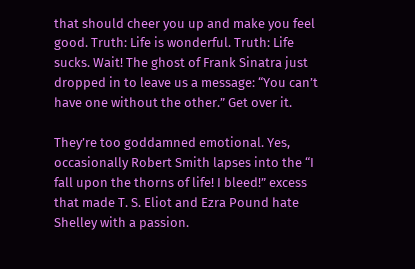that should cheer you up and make you feel good. Truth: Life is wonderful. Truth: Life sucks. Wait! The ghost of Frank Sinatra just dropped in to leave us a message: “You can’t have one without the other.” Get over it.

They’re too goddamned emotional. Yes, occasionally Robert Smith lapses into the “I fall upon the thorns of life! I bleed!” excess that made T. S. Eliot and Ezra Pound hate Shelley with a passion.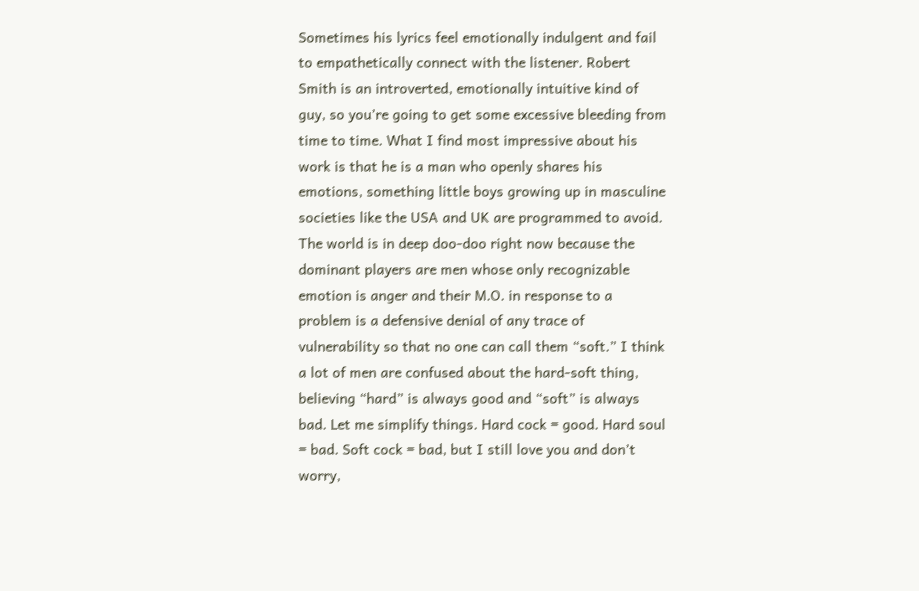Sometimes his lyrics feel emotionally indulgent and fail to empathetically connect with the listener. Robert Smith is an introverted, emotionally intuitive kind of guy, so you’re going to get some excessive bleeding from time to time. What I find most impressive about his work is that he is a man who openly shares his emotions, something little boys growing up in masculine societies like the USA and UK are programmed to avoid. The world is in deep doo-doo right now because the dominant players are men whose only recognizable emotion is anger and their M.O. in response to a problem is a defensive denial of any trace of vulnerability so that no one can call them “soft.” I think a lot of men are confused about the hard-soft thing, believing “hard” is always good and “soft” is always bad. Let me simplify things. Hard cock = good. Hard soul = bad. Soft cock = bad, but I still love you and don’t worry,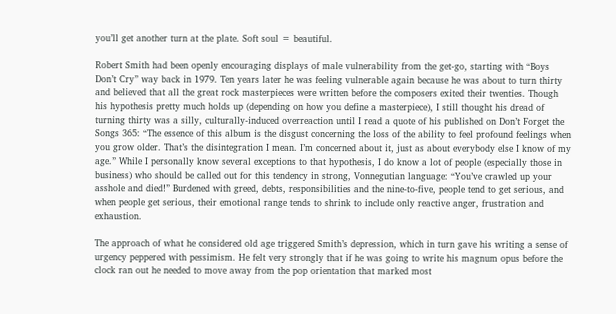you’ll get another turn at the plate. Soft soul = beautiful.

Robert Smith had been openly encouraging displays of male vulnerability from the get-go, starting with “Boys Don’t Cry” way back in 1979. Ten years later he was feeling vulnerable again because he was about to turn thirty and believed that all the great rock masterpieces were written before the composers exited their twenties. Though his hypothesis pretty much holds up (depending on how you define a masterpiece), I still thought his dread of turning thirty was a silly, culturally-induced overreaction until I read a quote of his published on Don’t Forget the Songs 365: “The essence of this album is the disgust concerning the loss of the ability to feel profound feelings when you grow older. That’s the disintegration I mean. I’m concerned about it, just as about everybody else I know of my age.” While I personally know several exceptions to that hypothesis, I do know a lot of people (especially those in business) who should be called out for this tendency in strong, Vonnegutian language: “You’ve crawled up your asshole and died!” Burdened with greed, debts, responsibilities and the nine-to-five, people tend to get serious, and when people get serious, their emotional range tends to shrink to include only reactive anger, frustration and exhaustion.

The approach of what he considered old age triggered Smith’s depression, which in turn gave his writing a sense of urgency peppered with pessimism. He felt very strongly that if he was going to write his magnum opus before the clock ran out he needed to move away from the pop orientation that marked most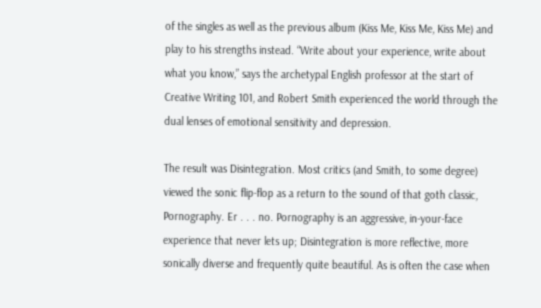of the singles as well as the previous album (Kiss Me, Kiss Me, Kiss Me) and play to his strengths instead. “Write about your experience, write about what you know,” says the archetypal English professor at the start of Creative Writing 101, and Robert Smith experienced the world through the dual lenses of emotional sensitivity and depression.

The result was Disintegration. Most critics (and Smith, to some degree) viewed the sonic flip-flop as a return to the sound of that goth classic, Pornography. Er . . . no. Pornography is an aggressive, in-your-face experience that never lets up; Disintegration is more reflective, more sonically diverse and frequently quite beautiful. As is often the case when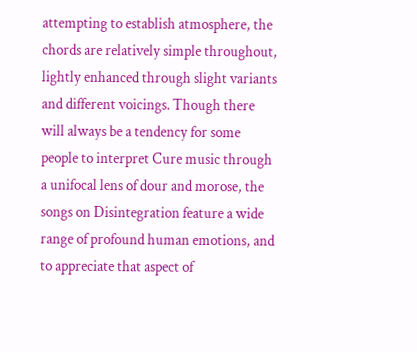attempting to establish atmosphere, the chords are relatively simple throughout, lightly enhanced through slight variants and different voicings. Though there will always be a tendency for some people to interpret Cure music through a unifocal lens of dour and morose, the songs on Disintegration feature a wide range of profound human emotions, and to appreciate that aspect of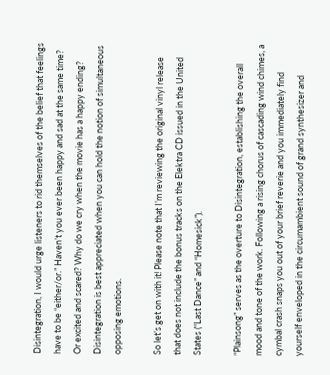Disintegration, I would urge listeners to rid themselves of the belief that feelings have to be “either/or.” Haven’t you ever been happy and sad at the same time? Or excited and scared? Why do we cry when the movie has a happy ending? Disintegration is best appreciated when you can hold the notion of simultaneous opposing emotions.

So let’s get on with it! Please note that I’m reviewing the original vinyl release that does not include the bonus tracks on the Elektra CD issued in the United States (“Last Dance” and “Homesick”).

“Plainsong” serves as the overture to Disintegration, establishing the overall mood and tone of the work. Following a rising chorus of cascading wind chimes, a cymbal crash snaps you out of your brief reverie and you immediately find yourself enveloped in the circumambient sound of grand synthesizer and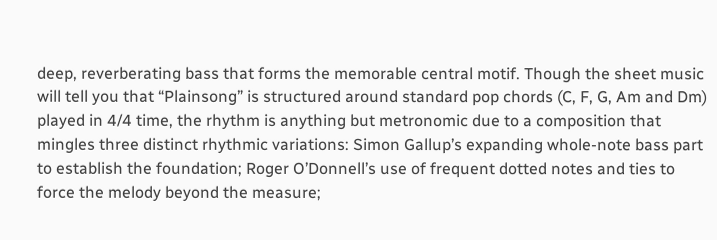deep, reverberating bass that forms the memorable central motif. Though the sheet music will tell you that “Plainsong” is structured around standard pop chords (C, F, G, Am and Dm) played in 4/4 time, the rhythm is anything but metronomic due to a composition that mingles three distinct rhythmic variations: Simon Gallup’s expanding whole-note bass part to establish the foundation; Roger O’Donnell’s use of frequent dotted notes and ties to force the melody beyond the measure;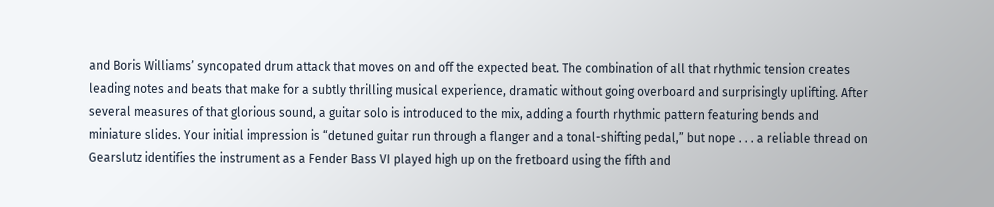and Boris Williams’ syncopated drum attack that moves on and off the expected beat. The combination of all that rhythmic tension creates leading notes and beats that make for a subtly thrilling musical experience, dramatic without going overboard and surprisingly uplifting. After several measures of that glorious sound, a guitar solo is introduced to the mix, adding a fourth rhythmic pattern featuring bends and miniature slides. Your initial impression is “detuned guitar run through a flanger and a tonal-shifting pedal,” but nope . . . a reliable thread on Gearslutz identifies the instrument as a Fender Bass VI played high up on the fretboard using the fifth and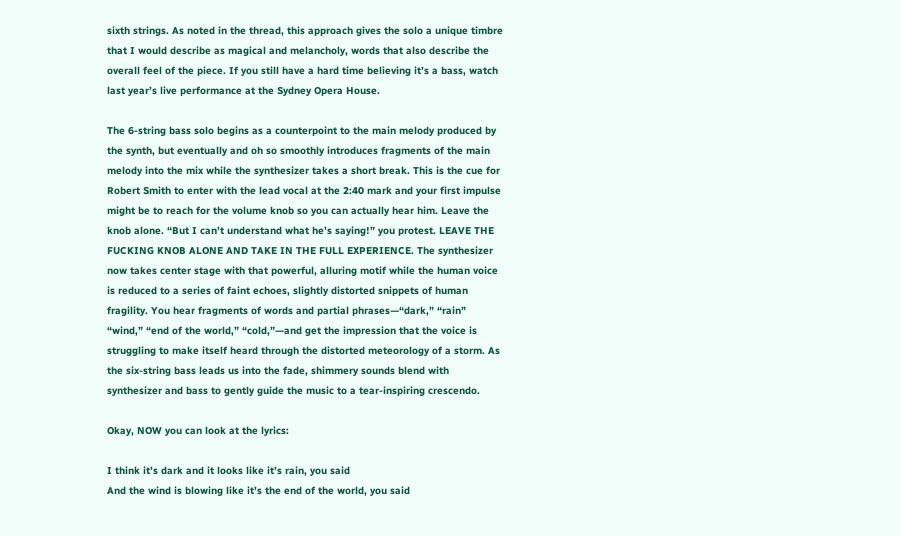sixth strings. As noted in the thread, this approach gives the solo a unique timbre that I would describe as magical and melancholy, words that also describe the overall feel of the piece. If you still have a hard time believing it’s a bass, watch last year’s live performance at the Sydney Opera House.

The 6-string bass solo begins as a counterpoint to the main melody produced by the synth, but eventually and oh so smoothly introduces fragments of the main melody into the mix while the synthesizer takes a short break. This is the cue for Robert Smith to enter with the lead vocal at the 2:40 mark and your first impulse might be to reach for the volume knob so you can actually hear him. Leave the knob alone. “But I can’t understand what he’s saying!” you protest. LEAVE THE FUCKING KNOB ALONE AND TAKE IN THE FULL EXPERIENCE. The synthesizer now takes center stage with that powerful, alluring motif while the human voice is reduced to a series of faint echoes, slightly distorted snippets of human fragility. You hear fragments of words and partial phrases—“dark,” “rain” “wind,” “end of the world,” “cold,”—and get the impression that the voice is struggling to make itself heard through the distorted meteorology of a storm. As the six-string bass leads us into the fade, shimmery sounds blend with synthesizer and bass to gently guide the music to a tear-inspiring crescendo.

Okay, NOW you can look at the lyrics:

I think it’s dark and it looks like it’s rain, you said
And the wind is blowing like it’s the end of the world, you said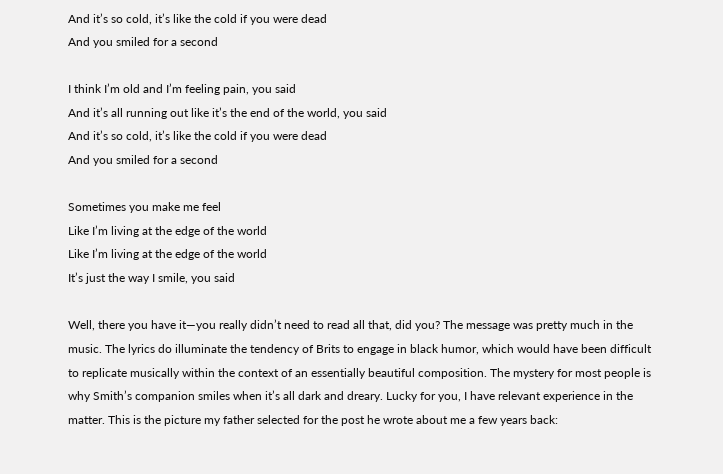And it’s so cold, it’s like the cold if you were dead
And you smiled for a second

I think I’m old and I’m feeling pain, you said
And it’s all running out like it’s the end of the world, you said
And it’s so cold, it’s like the cold if you were dead
And you smiled for a second

Sometimes you make me feel
Like I’m living at the edge of the world
Like I’m living at the edge of the world
It’s just the way I smile, you said

Well, there you have it—you really didn’t need to read all that, did you? The message was pretty much in the music. The lyrics do illuminate the tendency of Brits to engage in black humor, which would have been difficult to replicate musically within the context of an essentially beautiful composition. The mystery for most people is why Smith’s companion smiles when it’s all dark and dreary. Lucky for you, I have relevant experience in the matter. This is the picture my father selected for the post he wrote about me a few years back: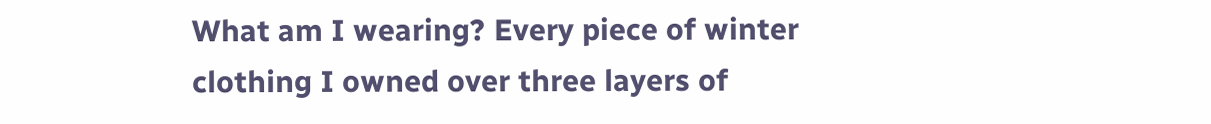What am I wearing? Every piece of winter clothing I owned over three layers of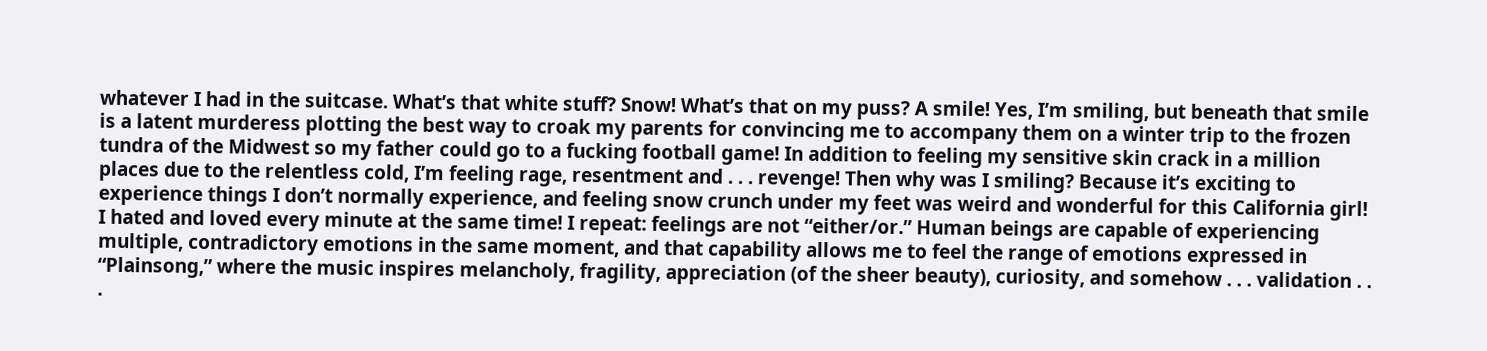whatever I had in the suitcase. What’s that white stuff? Snow! What’s that on my puss? A smile! Yes, I’m smiling, but beneath that smile is a latent murderess plotting the best way to croak my parents for convincing me to accompany them on a winter trip to the frozen tundra of the Midwest so my father could go to a fucking football game! In addition to feeling my sensitive skin crack in a million places due to the relentless cold, I’m feeling rage, resentment and . . . revenge! Then why was I smiling? Because it’s exciting to experience things I don’t normally experience, and feeling snow crunch under my feet was weird and wonderful for this California girl! I hated and loved every minute at the same time! I repeat: feelings are not “either/or.” Human beings are capable of experiencing multiple, contradictory emotions in the same moment, and that capability allows me to feel the range of emotions expressed in “Plainsong,” where the music inspires melancholy, fragility, appreciation (of the sheer beauty), curiosity, and somehow . . . validation . . .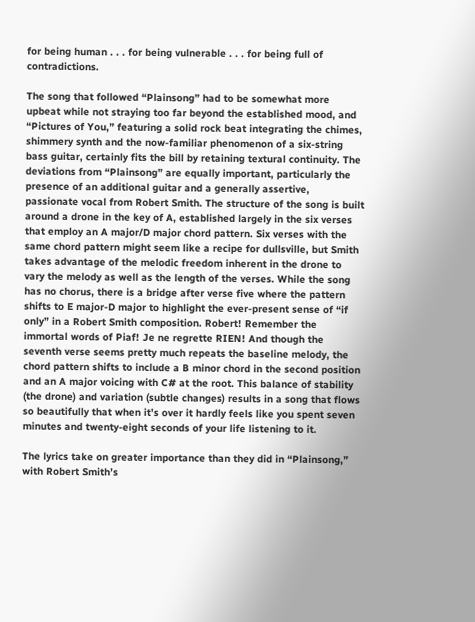for being human . . . for being vulnerable . . . for being full of contradictions.

The song that followed “Plainsong” had to be somewhat more upbeat while not straying too far beyond the established mood, and “Pictures of You,” featuring a solid rock beat integrating the chimes, shimmery synth and the now-familiar phenomenon of a six-string bass guitar, certainly fits the bill by retaining textural continuity. The deviations from “Plainsong” are equally important, particularly the presence of an additional guitar and a generally assertive, passionate vocal from Robert Smith. The structure of the song is built around a drone in the key of A, established largely in the six verses that employ an A major/D major chord pattern. Six verses with the same chord pattern might seem like a recipe for dullsville, but Smith takes advantage of the melodic freedom inherent in the drone to vary the melody as well as the length of the verses. While the song has no chorus, there is a bridge after verse five where the pattern shifts to E major-D major to highlight the ever-present sense of “if only” in a Robert Smith composition. Robert! Remember the immortal words of Piaf! Je ne regrette RIEN! And though the seventh verse seems pretty much repeats the baseline melody, the chord pattern shifts to include a B minor chord in the second position and an A major voicing with C# at the root. This balance of stability (the drone) and variation (subtle changes) results in a song that flows so beautifully that when it’s over it hardly feels like you spent seven minutes and twenty-eight seconds of your life listening to it.

The lyrics take on greater importance than they did in “Plainsong,” with Robert Smith’s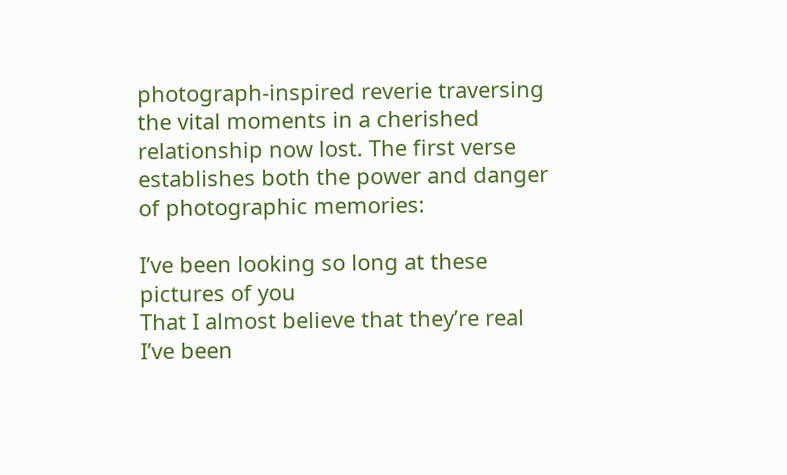photograph-inspired reverie traversing the vital moments in a cherished relationship now lost. The first verse establishes both the power and danger of photographic memories:

I’ve been looking so long at these pictures of you
That I almost believe that they’re real
I’ve been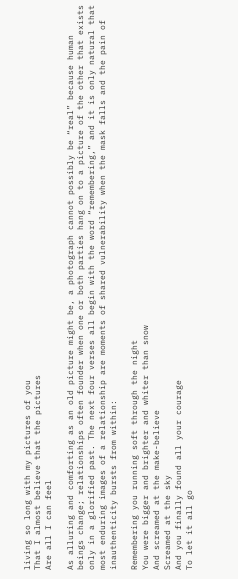living so long with my pictures of you
That I almost believe that the pictures
Are all I can feel

As alluring and comforting as an old picture might be, a photograph cannot possibly be “real” because human beings change; relationships often founder when one or both parties hang on to a picture of the other that exists only in a glorified past. The next four verses all begin with the word “remembering,” and it is only natural that most enduring images of a relationship are moments of shared vulnerability when the mask falls and the pain of inauthenticity bursts from within:

Remembering you running soft through the night
You were bigger and brighter and whiter than snow
And screamed at the make-believe
Screamed at the sky
And you finally found all your courage
To let it all go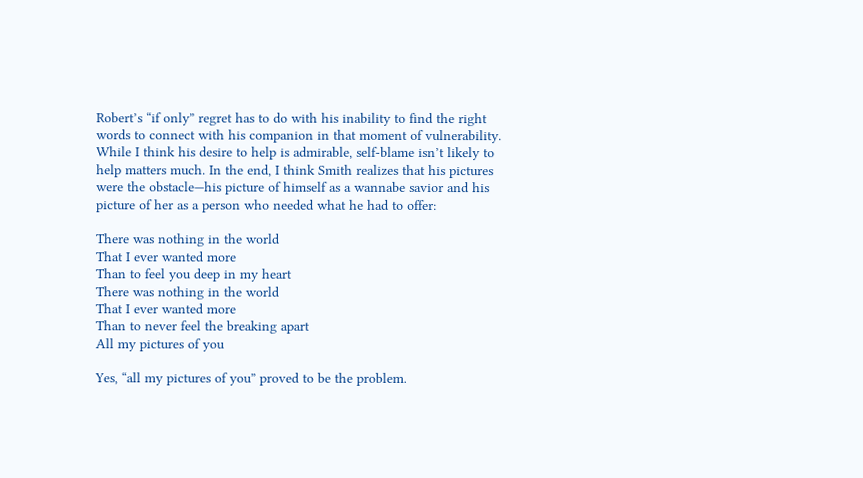Robert’s “if only” regret has to do with his inability to find the right words to connect with his companion in that moment of vulnerability. While I think his desire to help is admirable, self-blame isn’t likely to help matters much. In the end, I think Smith realizes that his pictures were the obstacle—his picture of himself as a wannabe savior and his picture of her as a person who needed what he had to offer:

There was nothing in the world
That I ever wanted more
Than to feel you deep in my heart
There was nothing in the world
That I ever wanted more
Than to never feel the breaking apart
All my pictures of you

Yes, “all my pictures of you” proved to be the problem.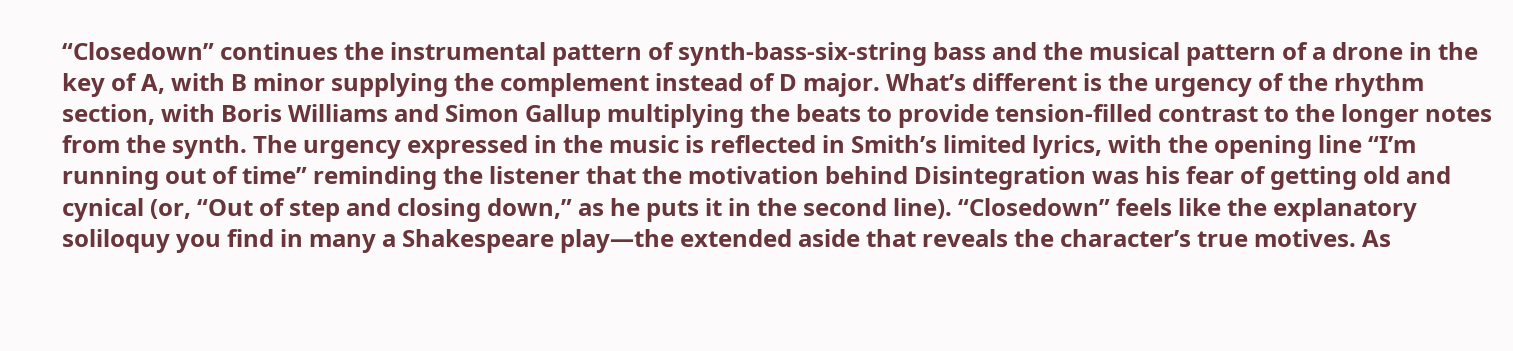“Closedown” continues the instrumental pattern of synth-bass-six-string bass and the musical pattern of a drone in the key of A, with B minor supplying the complement instead of D major. What’s different is the urgency of the rhythm section, with Boris Williams and Simon Gallup multiplying the beats to provide tension-filled contrast to the longer notes from the synth. The urgency expressed in the music is reflected in Smith’s limited lyrics, with the opening line “I’m running out of time” reminding the listener that the motivation behind Disintegration was his fear of getting old and cynical (or, “Out of step and closing down,” as he puts it in the second line). “Closedown” feels like the explanatory soliloquy you find in many a Shakespeare play—the extended aside that reveals the character’s true motives. As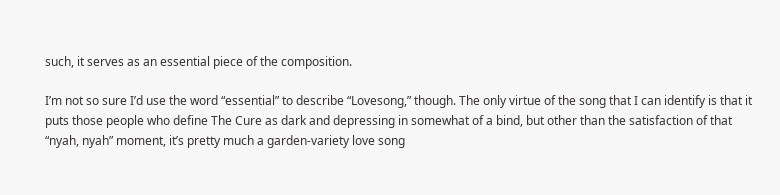such, it serves as an essential piece of the composition.

I’m not so sure I’d use the word “essential” to describe “Lovesong,” though. The only virtue of the song that I can identify is that it puts those people who define The Cure as dark and depressing in somewhat of a bind, but other than the satisfaction of that “nyah, nyah” moment, it’s pretty much a garden-variety love song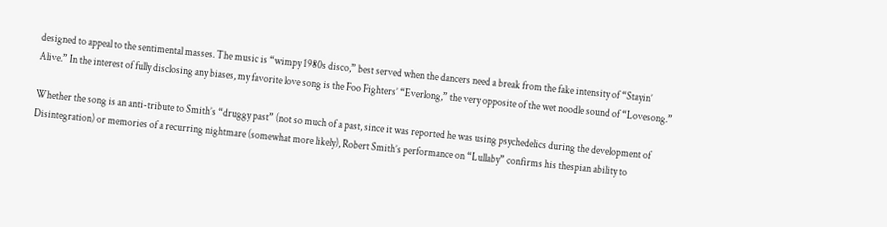designed to appeal to the sentimental masses. The music is “wimpy 1980s disco,” best served when the dancers need a break from the fake intensity of “Stayin’ Alive.” In the interest of fully disclosing any biases, my favorite love song is the Foo Fighters’ “Everlong,” the very opposite of the wet noodle sound of “Lovesong.”

Whether the song is an anti-tribute to Smith’s “druggy past” (not so much of a past, since it was reported he was using psychedelics during the development of Disintegration) or memories of a recurring nightmare (somewhat more likely), Robert Smith’s performance on “Lullaby” confirms his thespian ability to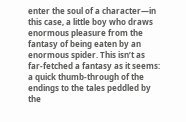enter the soul of a character—in this case, a little boy who draws enormous pleasure from the fantasy of being eaten by an enormous spider. This isn’t as far-fetched a fantasy as it seems: a quick thumb-through of the endings to the tales peddled by the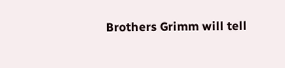Brothers Grimm will tell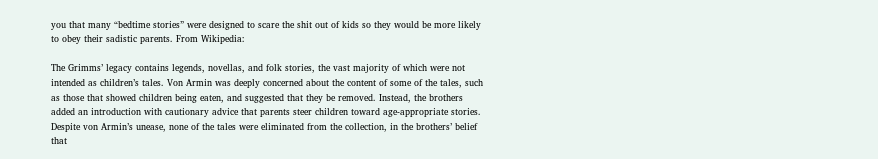you that many “bedtime stories” were designed to scare the shit out of kids so they would be more likely to obey their sadistic parents. From Wikipedia:

The Grimms’ legacy contains legends, novellas, and folk stories, the vast majority of which were not intended as children’s tales. Von Armin was deeply concerned about the content of some of the tales, such as those that showed children being eaten, and suggested that they be removed. Instead, the brothers added an introduction with cautionary advice that parents steer children toward age-appropriate stories. Despite von Armin’s unease, none of the tales were eliminated from the collection, in the brothers’ belief that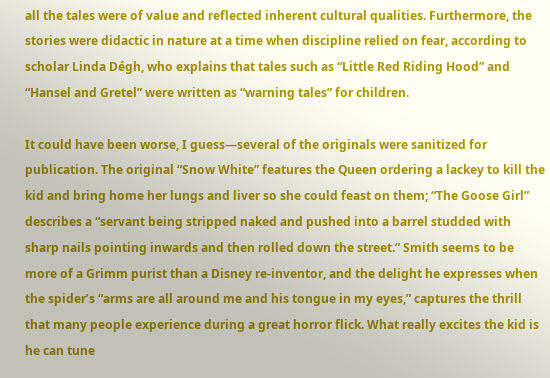all the tales were of value and reflected inherent cultural qualities. Furthermore, the stories were didactic in nature at a time when discipline relied on fear, according to scholar Linda Dégh, who explains that tales such as “Little Red Riding Hood” and “Hansel and Gretel” were written as “warning tales” for children.

It could have been worse, I guess—several of the originals were sanitized for publication. The original “Snow White” features the Queen ordering a lackey to kill the kid and bring home her lungs and liver so she could feast on them; “The Goose Girl” describes a “servant being stripped naked and pushed into a barrel studded with sharp nails pointing inwards and then rolled down the street.” Smith seems to be more of a Grimm purist than a Disney re-inventor, and the delight he expresses when the spider’s “arms are all around me and his tongue in my eyes,” captures the thrill that many people experience during a great horror flick. What really excites the kid is he can tune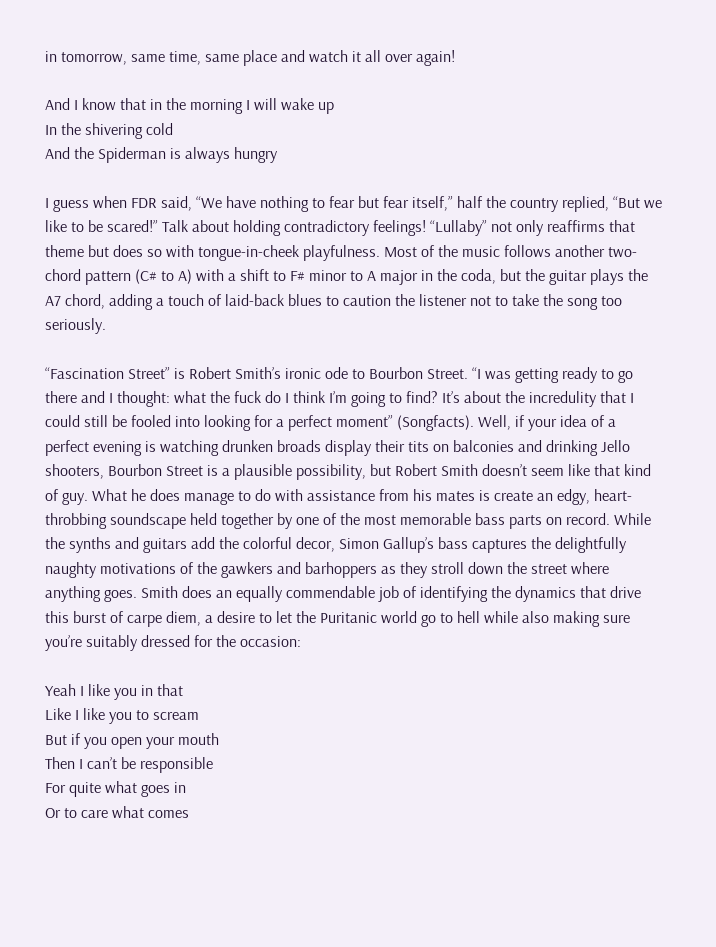in tomorrow, same time, same place and watch it all over again!

And I know that in the morning I will wake up
In the shivering cold
And the Spiderman is always hungry

I guess when FDR said, “We have nothing to fear but fear itself,” half the country replied, “But we like to be scared!” Talk about holding contradictory feelings! “Lullaby” not only reaffirms that theme but does so with tongue-in-cheek playfulness. Most of the music follows another two-chord pattern (C# to A) with a shift to F# minor to A major in the coda, but the guitar plays the A7 chord, adding a touch of laid-back blues to caution the listener not to take the song too seriously.

“Fascination Street” is Robert Smith’s ironic ode to Bourbon Street. “I was getting ready to go there and I thought: what the fuck do I think I’m going to find? It’s about the incredulity that I could still be fooled into looking for a perfect moment” (Songfacts). Well, if your idea of a perfect evening is watching drunken broads display their tits on balconies and drinking Jello shooters, Bourbon Street is a plausible possibility, but Robert Smith doesn’t seem like that kind of guy. What he does manage to do with assistance from his mates is create an edgy, heart-throbbing soundscape held together by one of the most memorable bass parts on record. While the synths and guitars add the colorful decor, Simon Gallup’s bass captures the delightfully naughty motivations of the gawkers and barhoppers as they stroll down the street where anything goes. Smith does an equally commendable job of identifying the dynamics that drive this burst of carpe diem, a desire to let the Puritanic world go to hell while also making sure you’re suitably dressed for the occasion:

Yeah I like you in that
Like I like you to scream
But if you open your mouth
Then I can’t be responsible
For quite what goes in
Or to care what comes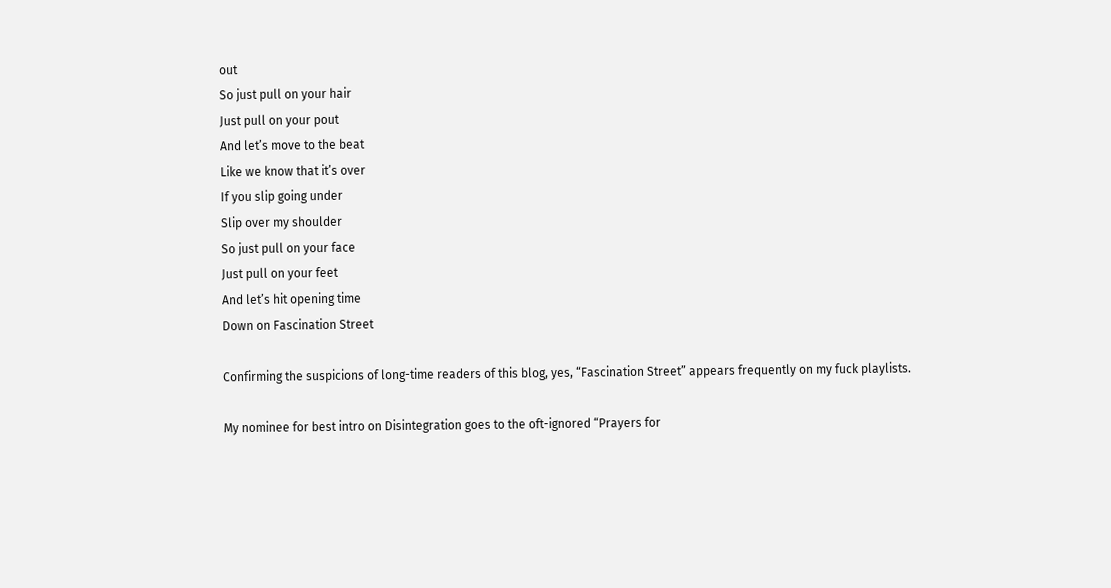out
So just pull on your hair
Just pull on your pout
And let’s move to the beat
Like we know that it’s over
If you slip going under
Slip over my shoulder
So just pull on your face
Just pull on your feet
And let’s hit opening time
Down on Fascination Street

Confirming the suspicions of long-time readers of this blog, yes, “Fascination Street” appears frequently on my fuck playlists.

My nominee for best intro on Disintegration goes to the oft-ignored “Prayers for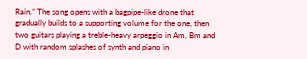Rain.” The song opens with a bagpipe-like drone that gradually builds to a supporting volume for the one, then two guitars playing a treble-heavy arpeggio in Am, Bm and D with random splashes of synth and piano in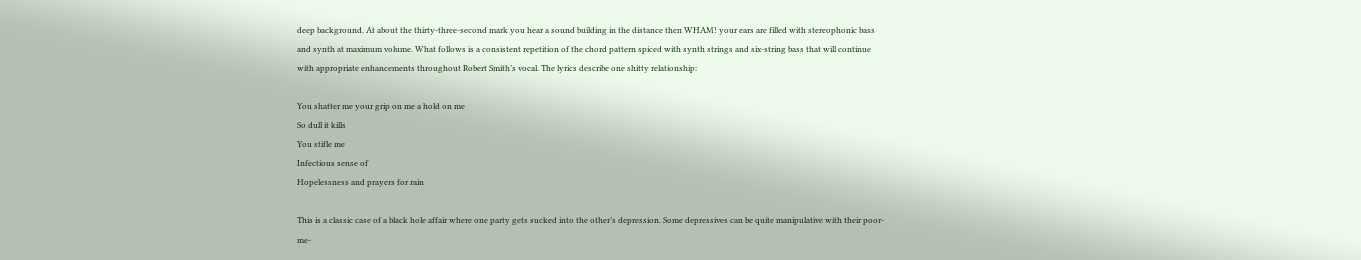deep background. At about the thirty-three-second mark you hear a sound building in the distance then WHAM! your ears are filled with stereophonic bass and synth at maximum volume. What follows is a consistent repetition of the chord pattern spiced with synth strings and six-string bass that will continue with appropriate enhancements throughout Robert Smith’s vocal. The lyrics describe one shitty relationship:

You shatter me your grip on me a hold on me
So dull it kills
You stifle me
Infectious sense of
Hopelessness and prayers for rain

This is a classic case of a black hole affair where one party gets sucked into the other’s depression. Some depressives can be quite manipulative with their poor-me-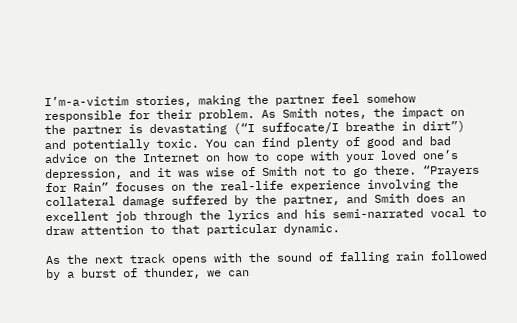I’m-a-victim stories, making the partner feel somehow responsible for their problem. As Smith notes, the impact on the partner is devastating (“I suffocate/I breathe in dirt”) and potentially toxic. You can find plenty of good and bad advice on the Internet on how to cope with your loved one’s depression, and it was wise of Smith not to go there. “Prayers for Rain” focuses on the real-life experience involving the collateral damage suffered by the partner, and Smith does an excellent job through the lyrics and his semi-narrated vocal to draw attention to that particular dynamic.

As the next track opens with the sound of falling rain followed by a burst of thunder, we can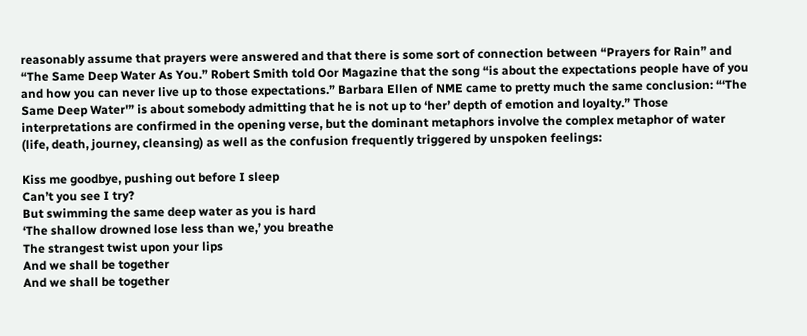reasonably assume that prayers were answered and that there is some sort of connection between “Prayers for Rain” and “The Same Deep Water As You.” Robert Smith told Oor Magazine that the song “is about the expectations people have of you and how you can never live up to those expectations.” Barbara Ellen of NME came to pretty much the same conclusion: “‘The Same Deep Water'” is about somebody admitting that he is not up to ‘her’ depth of emotion and loyalty.” Those interpretations are confirmed in the opening verse, but the dominant metaphors involve the complex metaphor of water (life, death, journey, cleansing) as well as the confusion frequently triggered by unspoken feelings:

Kiss me goodbye, pushing out before I sleep
Can’t you see I try?
But swimming the same deep water as you is hard
‘The shallow drowned lose less than we,’ you breathe
The strangest twist upon your lips
And we shall be together
And we shall be together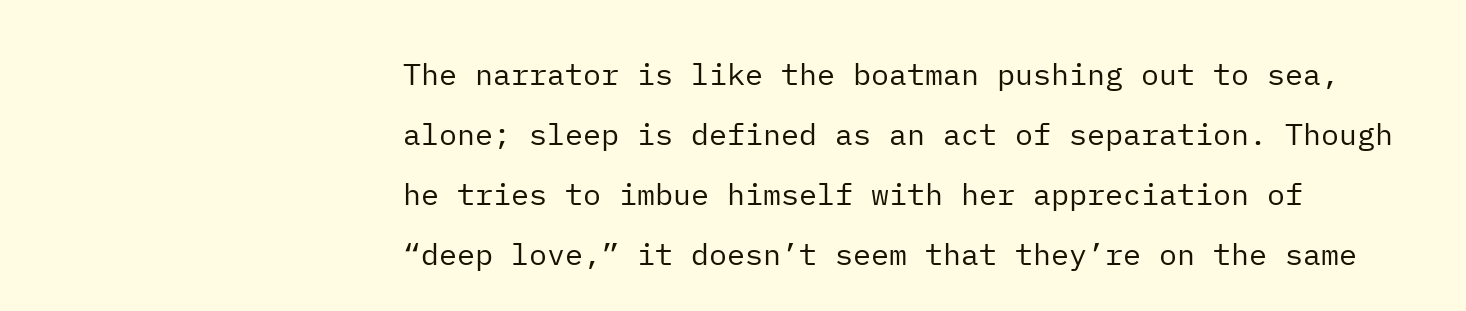The narrator is like the boatman pushing out to sea, alone; sleep is defined as an act of separation. Though he tries to imbue himself with her appreciation of “deep love,” it doesn’t seem that they’re on the same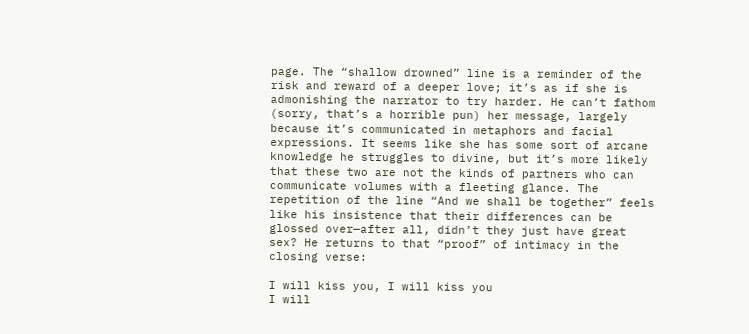page. The “shallow drowned” line is a reminder of the risk and reward of a deeper love; it’s as if she is admonishing the narrator to try harder. He can’t fathom (sorry, that’s a horrible pun) her message, largely because it’s communicated in metaphors and facial expressions. It seems like she has some sort of arcane knowledge he struggles to divine, but it’s more likely that these two are not the kinds of partners who can communicate volumes with a fleeting glance. The repetition of the line “And we shall be together” feels like his insistence that their differences can be glossed over—after all, didn’t they just have great sex? He returns to that “proof” of intimacy in the closing verse:

I will kiss you, I will kiss you
I will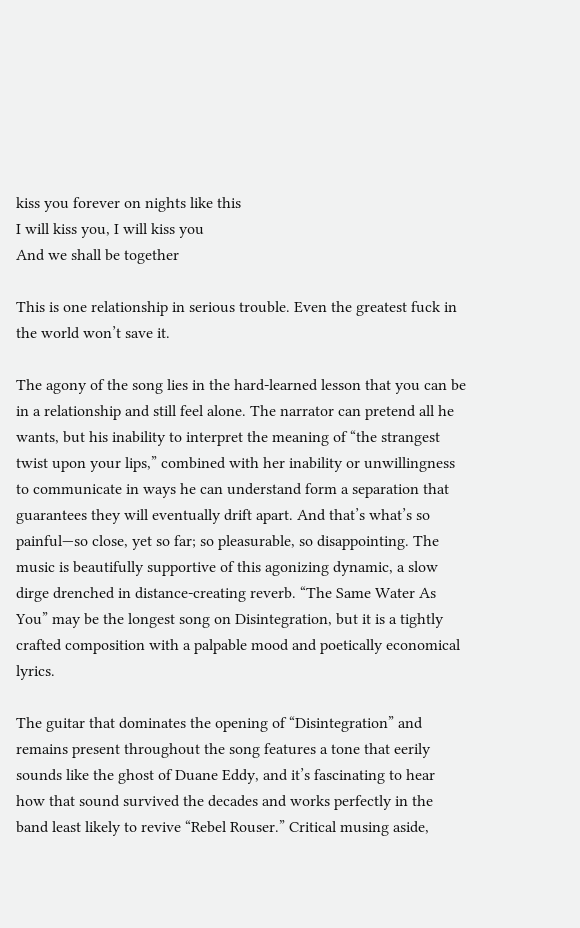kiss you forever on nights like this
I will kiss you, I will kiss you
And we shall be together

This is one relationship in serious trouble. Even the greatest fuck in the world won’t save it.

The agony of the song lies in the hard-learned lesson that you can be in a relationship and still feel alone. The narrator can pretend all he wants, but his inability to interpret the meaning of “the strangest twist upon your lips,” combined with her inability or unwillingness to communicate in ways he can understand form a separation that guarantees they will eventually drift apart. And that’s what’s so painful—so close, yet so far; so pleasurable, so disappointing. The music is beautifully supportive of this agonizing dynamic, a slow dirge drenched in distance-creating reverb. “The Same Water As You” may be the longest song on Disintegration, but it is a tightly crafted composition with a palpable mood and poetically economical lyrics.

The guitar that dominates the opening of “Disintegration” and remains present throughout the song features a tone that eerily sounds like the ghost of Duane Eddy, and it’s fascinating to hear how that sound survived the decades and works perfectly in the band least likely to revive “Rebel Rouser.” Critical musing aside,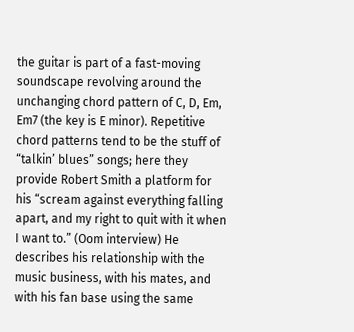the guitar is part of a fast-moving soundscape revolving around the unchanging chord pattern of C, D, Em, Em7 (the key is E minor). Repetitive chord patterns tend to be the stuff of “talkin’ blues” songs; here they provide Robert Smith a platform for his “scream against everything falling apart, and my right to quit with it when I want to.” (Oom interview) He describes his relationship with the music business, with his mates, and with his fan base using the same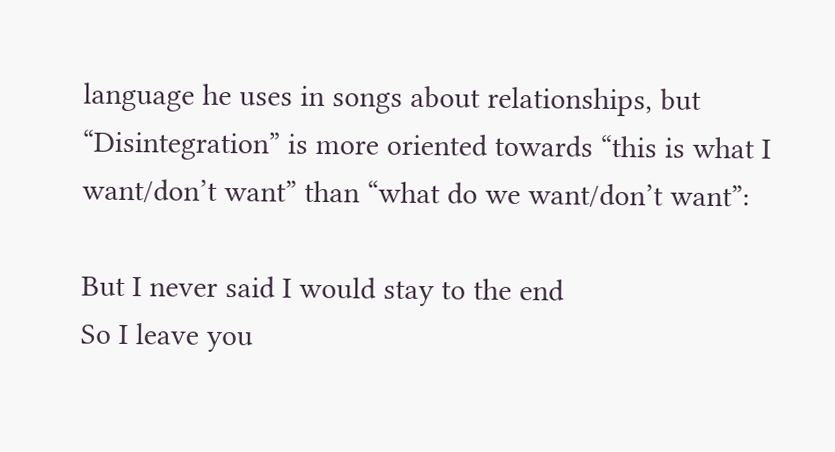language he uses in songs about relationships, but “Disintegration” is more oriented towards “this is what I want/don’t want” than “what do we want/don’t want”:

But I never said I would stay to the end
So I leave you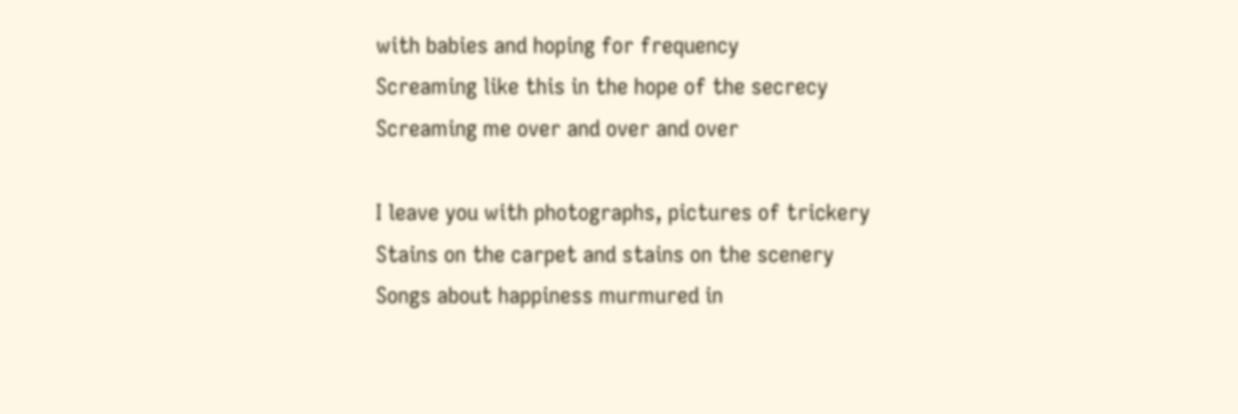with babies and hoping for frequency
Screaming like this in the hope of the secrecy
Screaming me over and over and over

I leave you with photographs, pictures of trickery
Stains on the carpet and stains on the scenery
Songs about happiness murmured in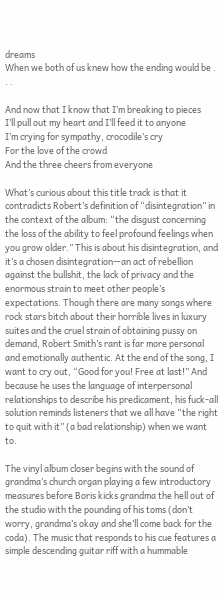dreams
When we both of us knew how the ending would be . . .

And now that I know that I’m breaking to pieces
I’ll pull out my heart and I’ll feed it to anyone
I’m crying for sympathy, crocodile’s cry
For the love of the crowd
And the three cheers from everyone

What’s curious about this title track is that it contradicts Robert’s definition of “disintegration” in the context of the album: “the disgust concerning the loss of the ability to feel profound feelings when you grow older.” This is about his disintegration, and it’s a chosen disintegration—an act of rebellion against the bullshit, the lack of privacy and the enormous strain to meet other people’s expectations. Though there are many songs where rock stars bitch about their horrible lives in luxury suites and the cruel strain of obtaining pussy on demand, Robert Smith’s rant is far more personal and emotionally authentic. At the end of the song, I want to cry out, “Good for you! Free at last!” And because he uses the language of interpersonal relationships to describe his predicament, his fuck-all solution reminds listeners that we all have “the right to quit with it” (a bad relationship) when we want to.

The vinyl album closer begins with the sound of grandma’s church organ playing a few introductory measures before Boris kicks grandma the hell out of the studio with the pounding of his toms (don’t worry, grandma’s okay and she’ll come back for the coda). The music that responds to his cue features a simple descending guitar riff with a hummable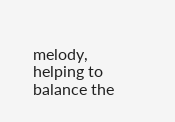melody, helping to balance the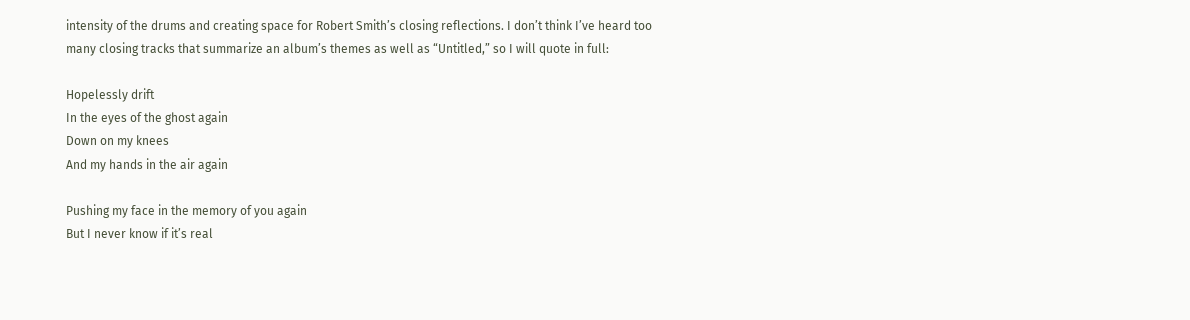intensity of the drums and creating space for Robert Smith’s closing reflections. I don’t think I’ve heard too many closing tracks that summarize an album’s themes as well as “Untitled,” so I will quote in full:

Hopelessly drift
In the eyes of the ghost again
Down on my knees
And my hands in the air again

Pushing my face in the memory of you again
But I never know if it’s real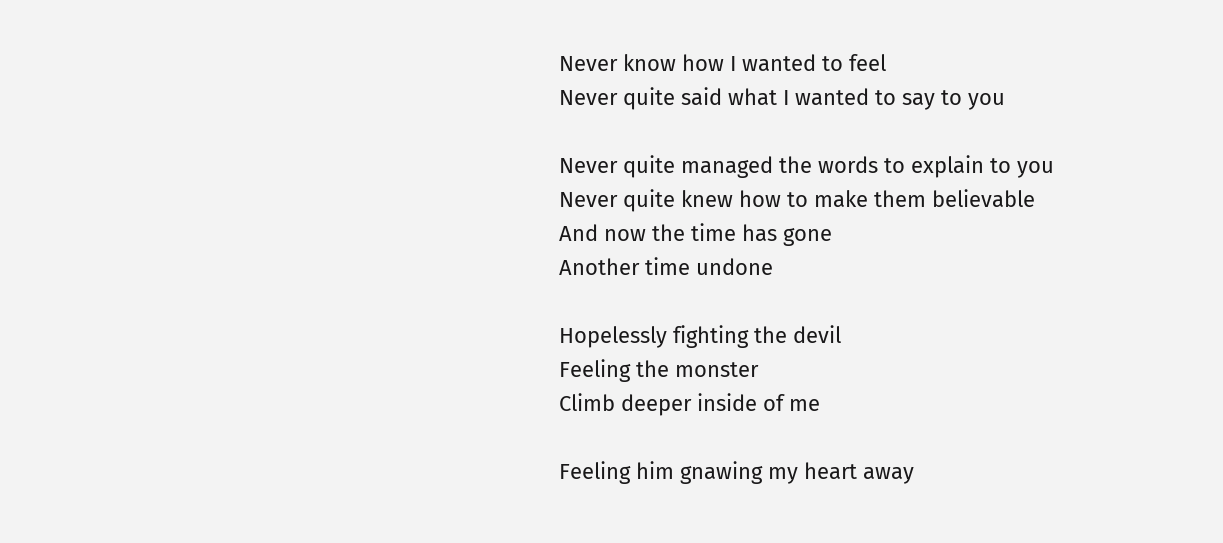Never know how I wanted to feel
Never quite said what I wanted to say to you

Never quite managed the words to explain to you
Never quite knew how to make them believable
And now the time has gone
Another time undone

Hopelessly fighting the devil
Feeling the monster
Climb deeper inside of me

Feeling him gnawing my heart away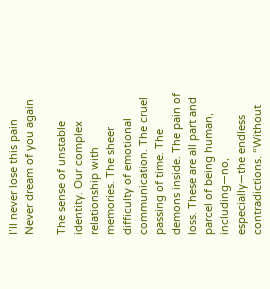I’ll never lose this pain
Never dream of you again

The sense of unstable identity. Our complex relationship with memories. The sheer difficulty of emotional communication. The cruel passing of time. The demons inside. The pain of loss. These are all part and parcel of being human, including—no, especially—the endless contradictions. “Without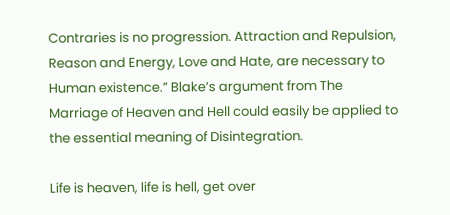Contraries is no progression. Attraction and Repulsion, Reason and Energy, Love and Hate, are necessary to Human existence.” Blake’s argument from The Marriage of Heaven and Hell could easily be applied to the essential meaning of Disintegration.

Life is heaven, life is hell, get over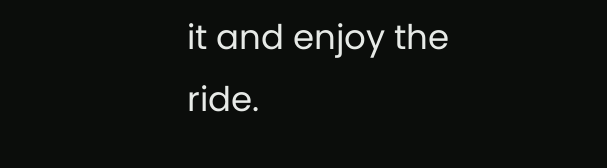it and enjoy the ride.